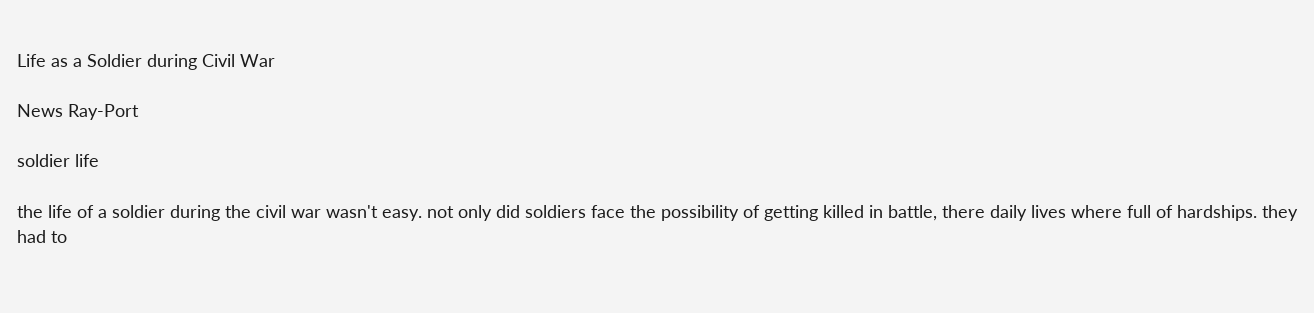Life as a Soldier during Civil War

News Ray-Port

soldier life

the life of a soldier during the civil war wasn't easy. not only did soldiers face the possibility of getting killed in battle, there daily lives where full of hardships. they had to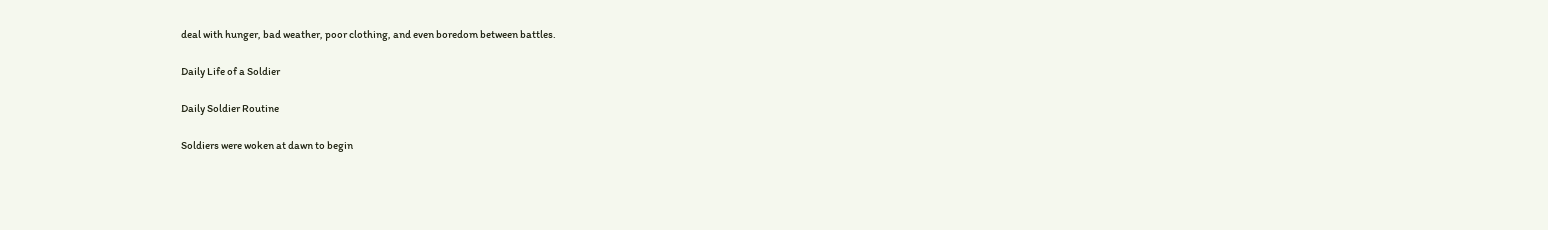deal with hunger, bad weather, poor clothing, and even boredom between battles.

Daily Life of a Soldier

Daily Soldier Routine

Soldiers were woken at dawn to begin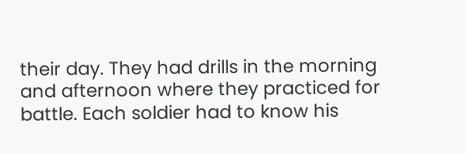their day. They had drills in the morning and afternoon where they practiced for battle. Each soldier had to know his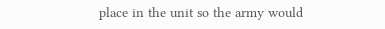place in the unit so the army would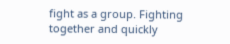fight as a group. Fighting together and quickly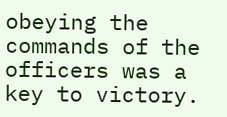obeying the commands of the officers was a key to victory.